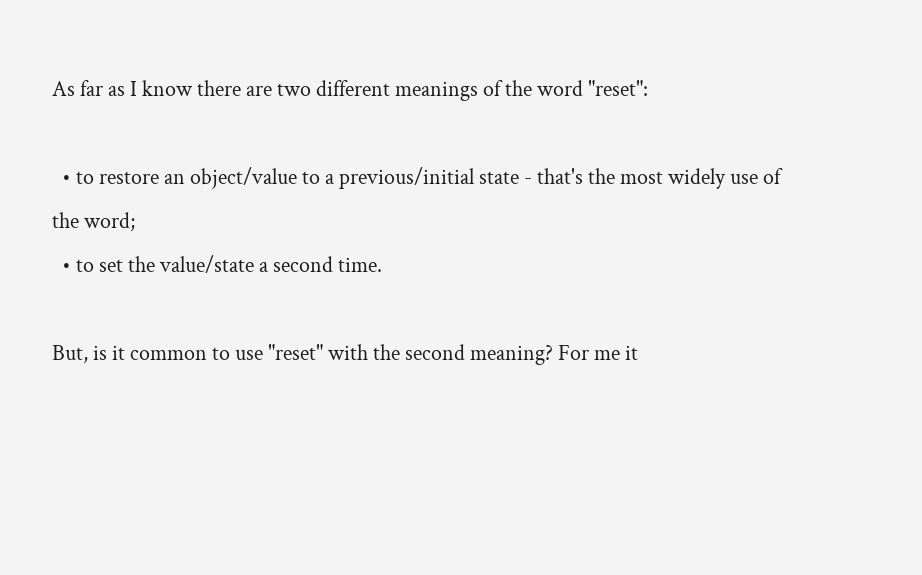As far as I know there are two different meanings of the word "reset":

  • to restore an object/value to a previous/initial state - that's the most widely use of the word;
  • to set the value/state a second time.

But, is it common to use "reset" with the second meaning? For me it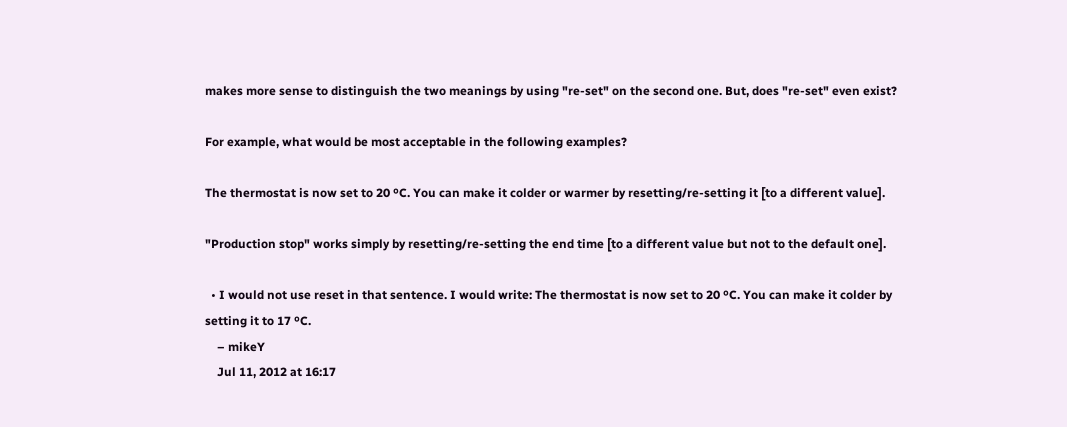makes more sense to distinguish the two meanings by using "re-set" on the second one. But, does "re-set" even exist?

For example, what would be most acceptable in the following examples?

The thermostat is now set to 20 ºC. You can make it colder or warmer by resetting/re-setting it [to a different value].

"Production stop" works simply by resetting/re-setting the end time [to a different value but not to the default one].

  • I would not use reset in that sentence. I would write: The thermostat is now set to 20 ºC. You can make it colder by setting it to 17 ºC.
    – mikeY
    Jul 11, 2012 at 16:17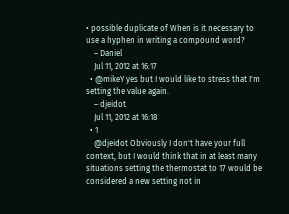• possible duplicate of When is it necessary to use a hyphen in writing a compound word?
    – Daniel
    Jul 11, 2012 at 16:17
  • @mikeY yes but I would like to stress that I'm setting the value again.
    – djeidot
    Jul 11, 2012 at 16:18
  • 1
    @djeidot Obviously I don't have your full context, but I would think that in at least many situations setting the thermostat to 17 would be considered a new setting not in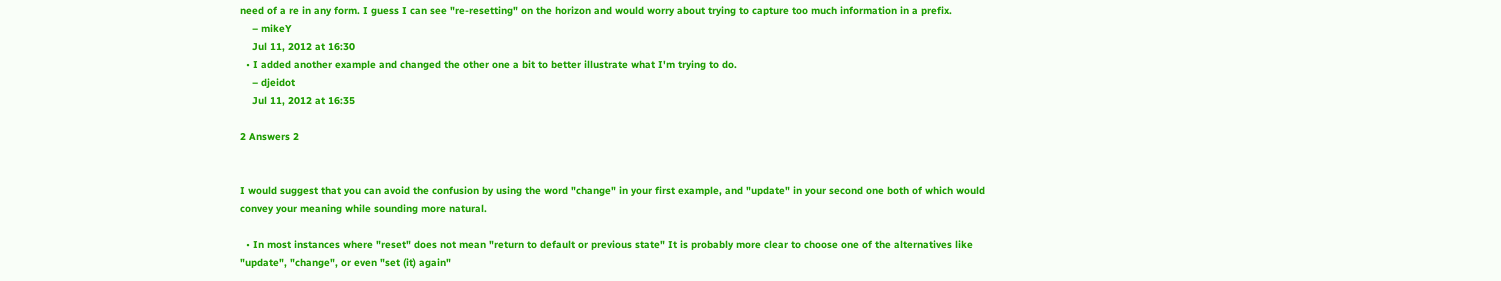need of a re in any form. I guess I can see "re-resetting" on the horizon and would worry about trying to capture too much information in a prefix.
    – mikeY
    Jul 11, 2012 at 16:30
  • I added another example and changed the other one a bit to better illustrate what I'm trying to do.
    – djeidot
    Jul 11, 2012 at 16:35

2 Answers 2


I would suggest that you can avoid the confusion by using the word "change" in your first example, and "update" in your second one both of which would convey your meaning while sounding more natural.

  • In most instances where "reset" does not mean "return to default or previous state" It is probably more clear to choose one of the alternatives like "update", "change", or even "set (it) again"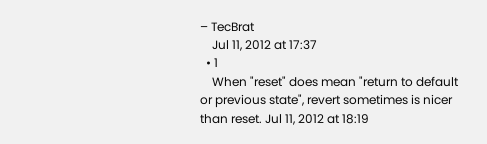– TecBrat
    Jul 11, 2012 at 17:37
  • 1
    When "reset" does mean "return to default or previous state", revert sometimes is nicer than reset. Jul 11, 2012 at 18:19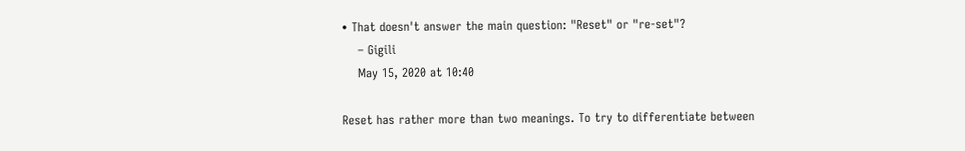• That doesn't answer the main question: "Reset" or "re-set"?
    – Gigili
    May 15, 2020 at 10:40

Reset has rather more than two meanings. To try to differentiate between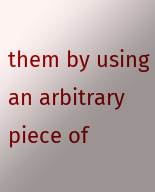them by using an arbitrary piece of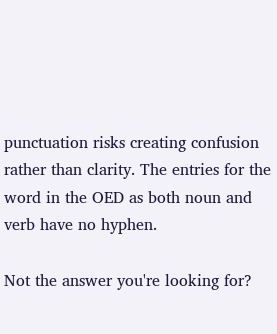punctuation risks creating confusion rather than clarity. The entries for the word in the OED as both noun and verb have no hyphen.

Not the answer you're looking for?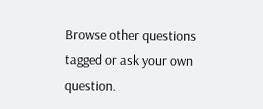Browse other questions tagged or ask your own question.